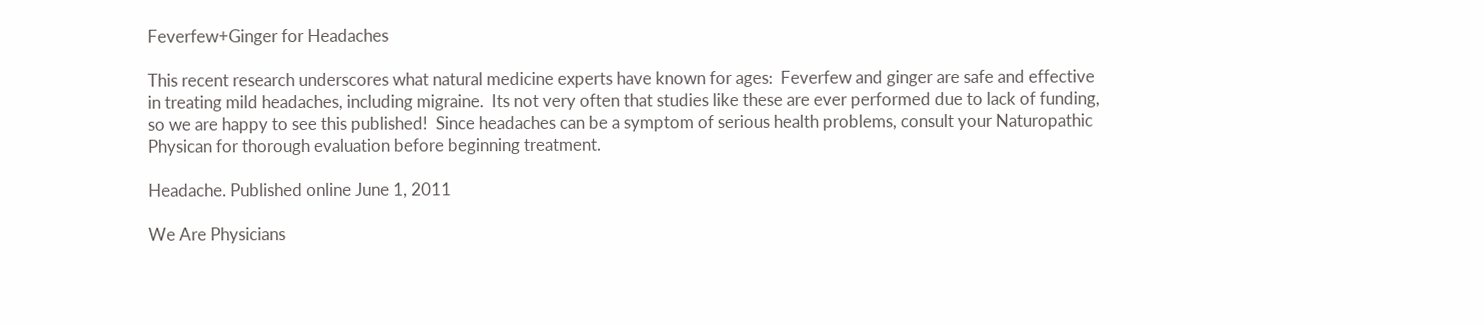Feverfew+Ginger for Headaches

This recent research underscores what natural medicine experts have known for ages:  Feverfew and ginger are safe and effective in treating mild headaches, including migraine.  Its not very often that studies like these are ever performed due to lack of funding, so we are happy to see this published!  Since headaches can be a symptom of serious health problems, consult your Naturopathic Physican for thorough evaluation before beginning treatment.

Headache. Published online June 1, 2011

We Are Physicians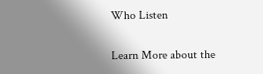Who Listen

Learn More about the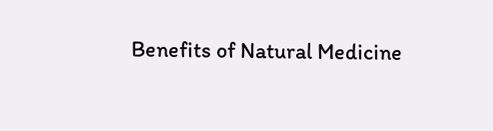Benefits of Natural Medicine